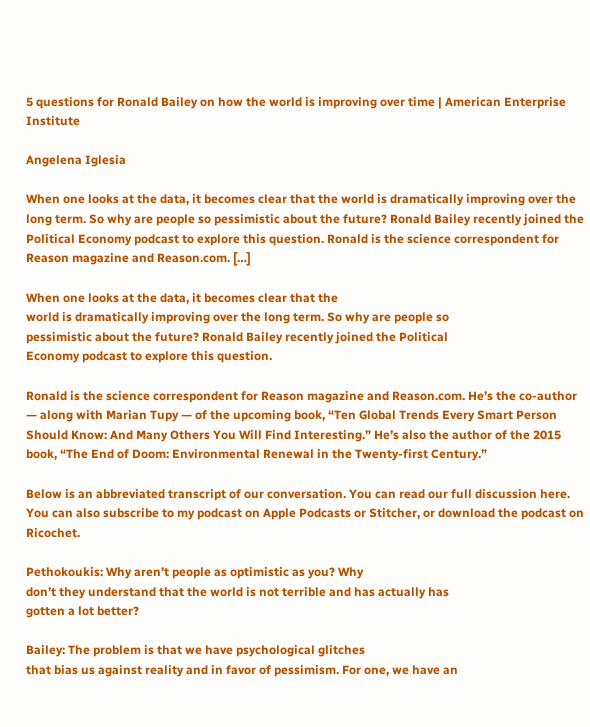5 questions for Ronald Bailey on how the world is improving over time | American Enterprise Institute

Angelena Iglesia

When one looks at the data, it becomes clear that the world is dramatically improving over the long term. So why are people so pessimistic about the future? Ronald Bailey recently joined the Political Economy podcast to explore this question. Ronald is the science correspondent for Reason magazine and Reason.com. […]

When one looks at the data, it becomes clear that the
world is dramatically improving over the long term. So why are people so
pessimistic about the future? Ronald Bailey recently joined the Political
Economy podcast to explore this question.

Ronald is the science correspondent for Reason magazine and Reason.com. He’s the co-author — along with Marian Tupy — of the upcoming book, “Ten Global Trends Every Smart Person Should Know: And Many Others You Will Find Interesting.” He’s also the author of the 2015 book, “The End of Doom: Environmental Renewal in the Twenty-first Century.”

Below is an abbreviated transcript of our conversation. You can read our full discussion here. You can also subscribe to my podcast on Apple Podcasts or Stitcher, or download the podcast on Ricochet.

Pethokoukis: Why aren’t people as optimistic as you? Why
don’t they understand that the world is not terrible and has actually has
gotten a lot better?

Bailey: The problem is that we have psychological glitches
that bias us against reality and in favor of pessimism. For one, we have an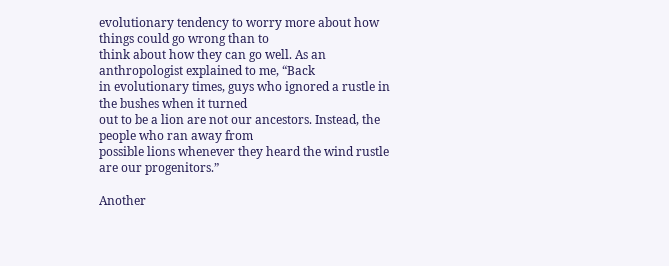evolutionary tendency to worry more about how things could go wrong than to
think about how they can go well. As an anthropologist explained to me, “Back
in evolutionary times, guys who ignored a rustle in the bushes when it turned
out to be a lion are not our ancestors. Instead, the people who ran away from
possible lions whenever they heard the wind rustle are our progenitors.”

Another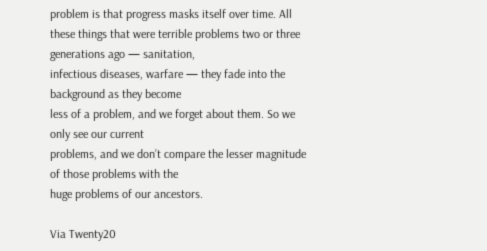problem is that progress masks itself over time. All
these things that were terrible problems two or three generations ago — sanitation,
infectious diseases, warfare — they fade into the background as they become
less of a problem, and we forget about them. So we only see our current
problems, and we don’t compare the lesser magnitude of those problems with the
huge problems of our ancestors.

Via Twenty20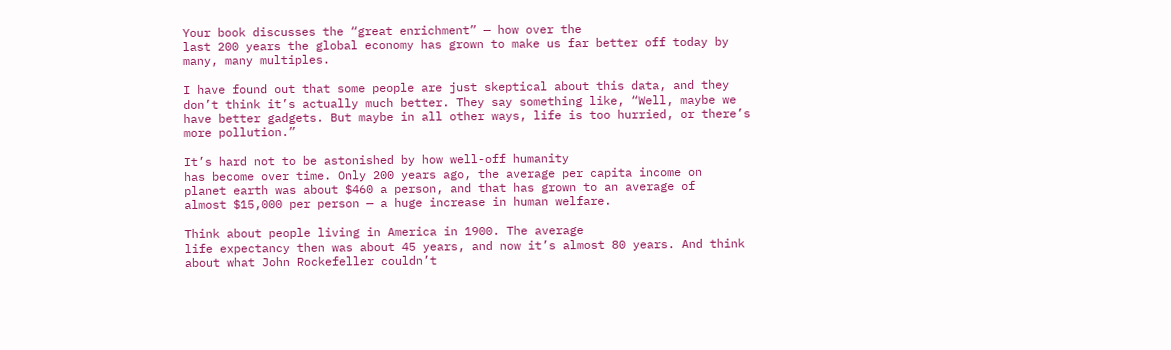Your book discusses the “great enrichment” — how over the
last 200 years the global economy has grown to make us far better off today by
many, many multiples.

I have found out that some people are just skeptical about this data, and they don’t think it’s actually much better. They say something like, “Well, maybe we have better gadgets. But maybe in all other ways, life is too hurried, or there’s more pollution.”

It’s hard not to be astonished by how well-off humanity
has become over time. Only 200 years ago, the average per capita income on
planet earth was about $460 a person, and that has grown to an average of
almost $15,000 per person — a huge increase in human welfare.

Think about people living in America in 1900. The average
life expectancy then was about 45 years, and now it’s almost 80 years. And think
about what John Rockefeller couldn’t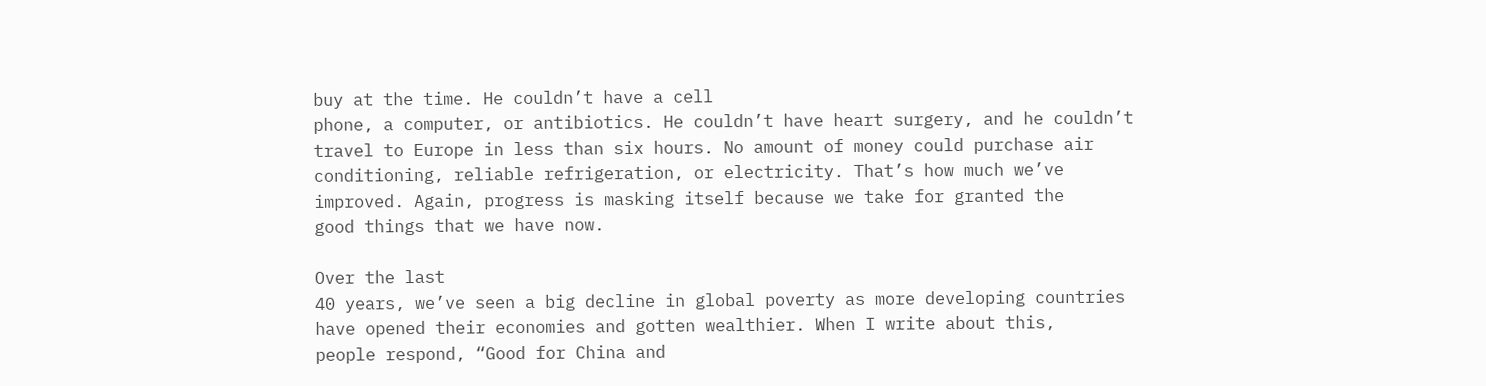buy at the time. He couldn’t have a cell
phone, a computer, or antibiotics. He couldn’t have heart surgery, and he couldn’t
travel to Europe in less than six hours. No amount of money could purchase air
conditioning, reliable refrigeration, or electricity. That’s how much we’ve
improved. Again, progress is masking itself because we take for granted the
good things that we have now.

Over the last
40 years, we’ve seen a big decline in global poverty as more developing countries
have opened their economies and gotten wealthier. When I write about this,
people respond, “Good for China and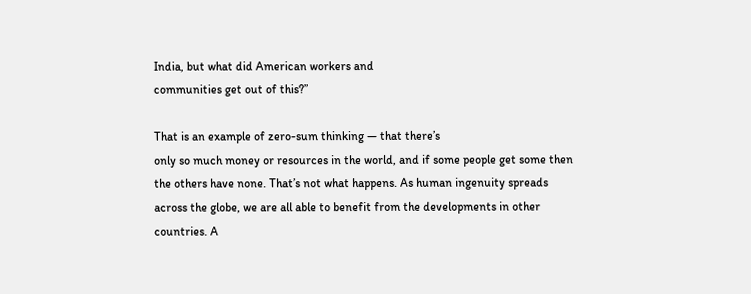India, but what did American workers and
communities get out of this?”

That is an example of zero-sum thinking — that there’s
only so much money or resources in the world, and if some people get some then
the others have none. That’s not what happens. As human ingenuity spreads
across the globe, we are all able to benefit from the developments in other
countries. A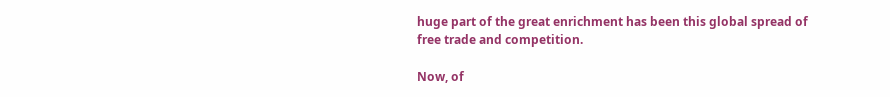huge part of the great enrichment has been this global spread of
free trade and competition.

Now, of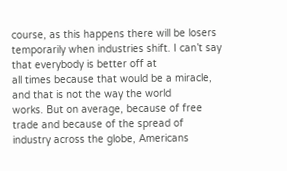course, as this happens there will be losers
temporarily when industries shift. I can’t say that everybody is better off at
all times because that would be a miracle, and that is not the way the world
works. But on average, because of free trade and because of the spread of
industry across the globe, Americans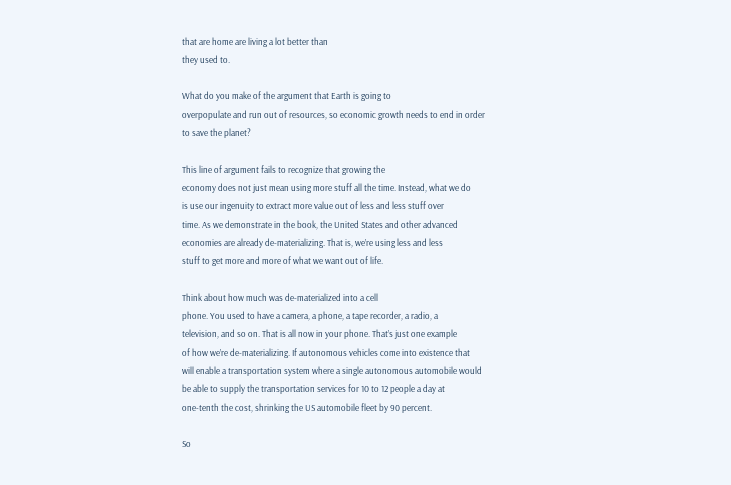that are home are living a lot better than
they used to.

What do you make of the argument that Earth is going to
overpopulate and run out of resources, so economic growth needs to end in order
to save the planet?

This line of argument fails to recognize that growing the
economy does not just mean using more stuff all the time. Instead, what we do
is use our ingenuity to extract more value out of less and less stuff over
time. As we demonstrate in the book, the United States and other advanced
economies are already de-materializing. That is, we’re using less and less
stuff to get more and more of what we want out of life.

Think about how much was de-materialized into a cell
phone. You used to have a camera, a phone, a tape recorder, a radio, a
television, and so on. That is all now in your phone. That’s just one example
of how we’re de-materializing. If autonomous vehicles come into existence that
will enable a transportation system where a single autonomous automobile would
be able to supply the transportation services for 10 to 12 people a day at
one-tenth the cost, shrinking the US automobile fleet by 90 percent.

So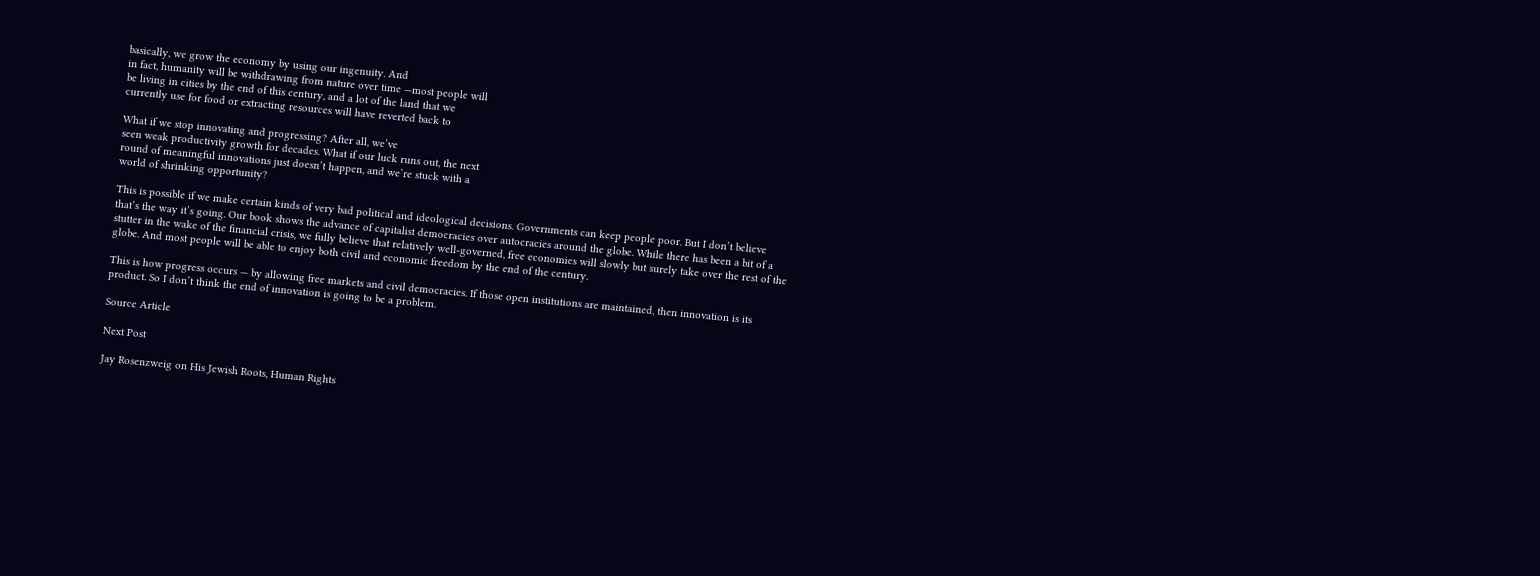basically, we grow the economy by using our ingenuity. And
in fact, humanity will be withdrawing from nature over time —most people will
be living in cities by the end of this century, and a lot of the land that we
currently use for food or extracting resources will have reverted back to

What if we stop innovating and progressing? After all, we’ve
seen weak productivity growth for decades. What if our luck runs out, the next
round of meaningful innovations just doesn’t happen, and we’re stuck with a
world of shrinking opportunity?

This is possible if we make certain kinds of very bad political and ideological decisions. Governments can keep people poor. But I don’t believe that’s the way it’s going. Our book shows the advance of capitalist democracies over autocracies around the globe. While there has been a bit of a stutter in the wake of the financial crisis, we fully believe that relatively well-governed, free economies will slowly but surely take over the rest of the globe. And most people will be able to enjoy both civil and economic freedom by the end of the century.

This is how progress occurs — by allowing free markets and civil democracies. If those open institutions are maintained, then innovation is its product. So I don’t think the end of innovation is going to be a problem.

Source Article

Next Post

Jay Rosenzweig on His Jewish Roots, Human Rights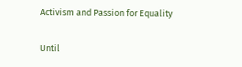Activism and Passion for Equality

Until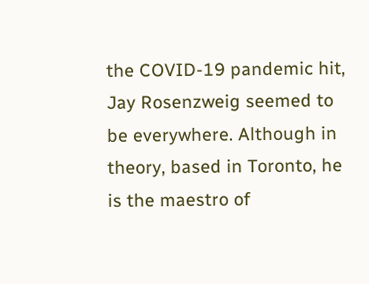the COVID-19 pandemic hit, Jay Rosenzweig seemed to be everywhere. Although in theory, based in Toronto, he is the maestro of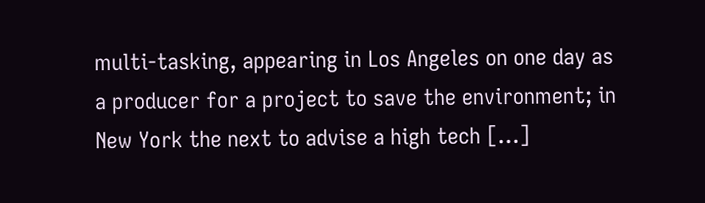multi-tasking, appearing in Los Angeles on one day as a producer for a project to save the environment; in New York the next to advise a high tech […]